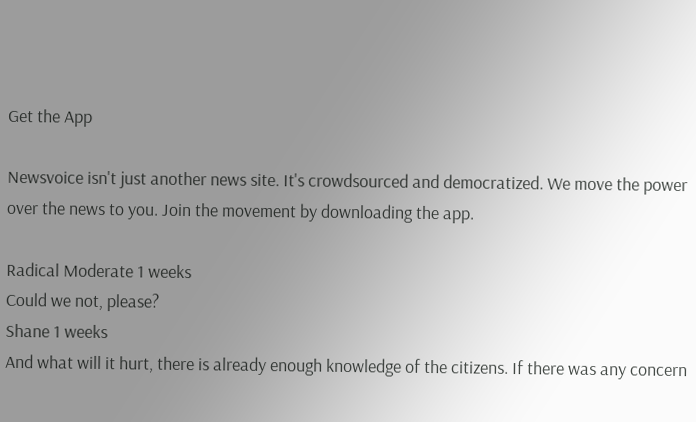Get the App

Newsvoice isn't just another news site. It's crowdsourced and democratized. We move the power over the news to you. Join the movement by downloading the app.

Radical Moderate 1 weeks
Could we not, please?
Shane 1 weeks
And what will it hurt, there is already enough knowledge of the citizens. If there was any concern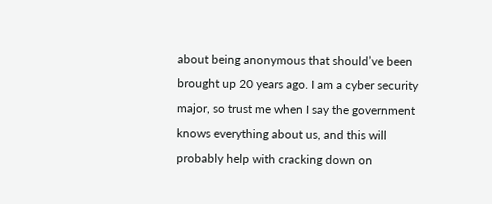about being anonymous that should’ve been brought up 20 years ago. I am a cyber security major, so trust me when I say the government knows everything about us, and this will probably help with cracking down on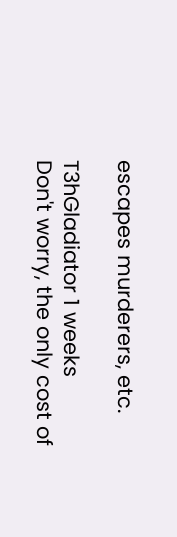escapes murderers, etc.

T3hGladiator 1 weeks
Don't worry, the only cost of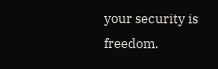your security is freedom.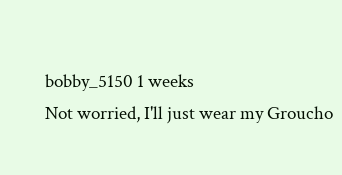bobby_5150 1 weeks
Not worried, I'll just wear my Groucho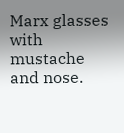Marx glasses with mustache and nose.